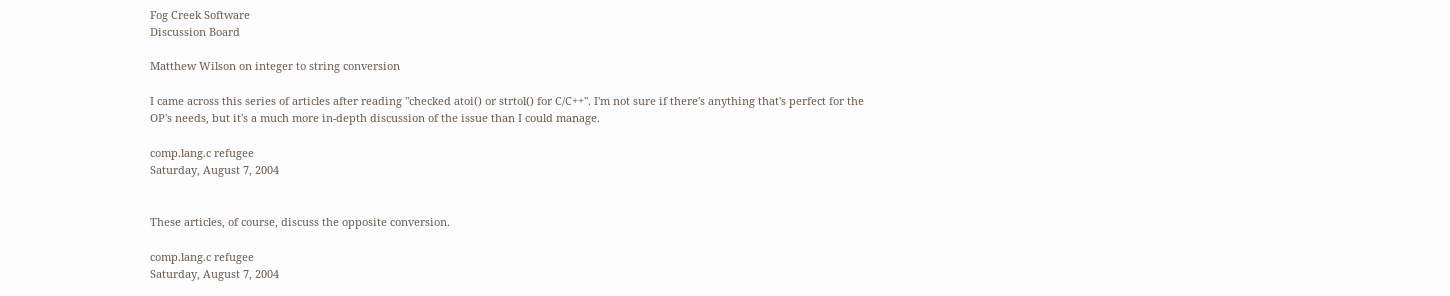Fog Creek Software
Discussion Board

Matthew Wilson on integer to string conversion

I came across this series of articles after reading "checked atoi() or strtol() for C/C++". I'm not sure if there's anything that's perfect for the OP's needs, but it's a much more in-depth discussion of the issue than I could manage.

comp.lang.c refugee
Saturday, August 7, 2004


These articles, of course, discuss the opposite conversion.

comp.lang.c refugee
Saturday, August 7, 2004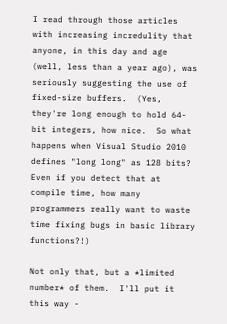I read through those articles with increasing incredulity that anyone, in this day and age (well, less than a year ago), was seriously suggesting the use of fixed-size buffers.  (Yes, they're long enough to hold 64-bit integers, how nice.  So what happens when Visual Studio 2010 defines "long long" as 128 bits?  Even if you detect that at compile time, how many programmers really want to waste time fixing bugs in basic library functions?!)

Not only that, but a *limited number* of them.  I'll put it this way -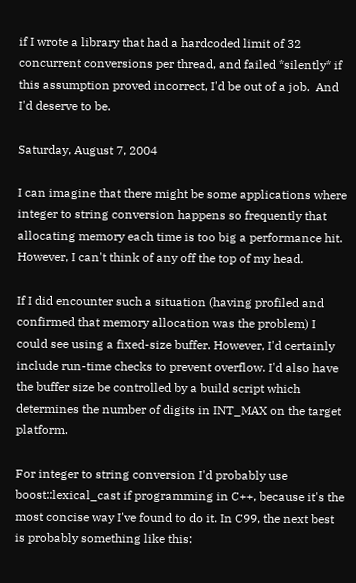if I wrote a library that had a hardcoded limit of 32 concurrent conversions per thread, and failed *silently* if this assumption proved incorrect, I'd be out of a job.  And I'd deserve to be.

Saturday, August 7, 2004

I can imagine that there might be some applications where integer to string conversion happens so frequently that allocating memory each time is too big a performance hit. However, I can't think of any off the top of my head.

If I did encounter such a situation (having profiled and confirmed that memory allocation was the problem) I could see using a fixed-size buffer. However, I'd certainly include run-time checks to prevent overflow. I'd also have the buffer size be controlled by a build script which determines the number of digits in INT_MAX on the target platform.

For integer to string conversion I'd probably use boost::lexical_cast if programming in C++, because it's the most concise way I've found to do it. In C99, the next best is probably something like this: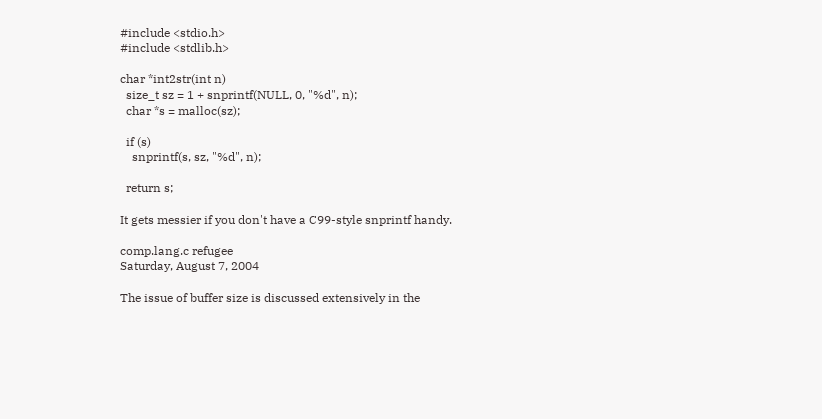#include <stdio.h>
#include <stdlib.h>

char *int2str(int n)
  size_t sz = 1 + snprintf(NULL, 0, "%d", n);
  char *s = malloc(sz);

  if (s)
    snprintf(s, sz, "%d", n);

  return s;

It gets messier if you don't have a C99-style snprintf handy.

comp.lang.c refugee
Saturday, August 7, 2004

The issue of buffer size is discussed extensively in the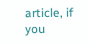article, if you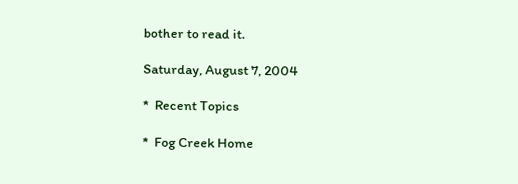bother to read it.

Saturday, August 7, 2004

*  Recent Topics

*  Fog Creek Home